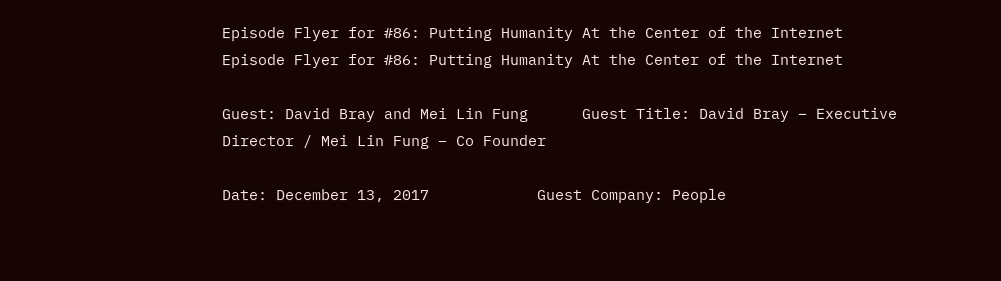Episode Flyer for #86: Putting Humanity At the Center of the Internet
Episode Flyer for #86: Putting Humanity At the Center of the Internet

Guest: David Bray and Mei Lin Fung      Guest Title: David Bray – Executive Director / Mei Lin Fung – Co Founder

Date: December 13, 2017            Guest Company: People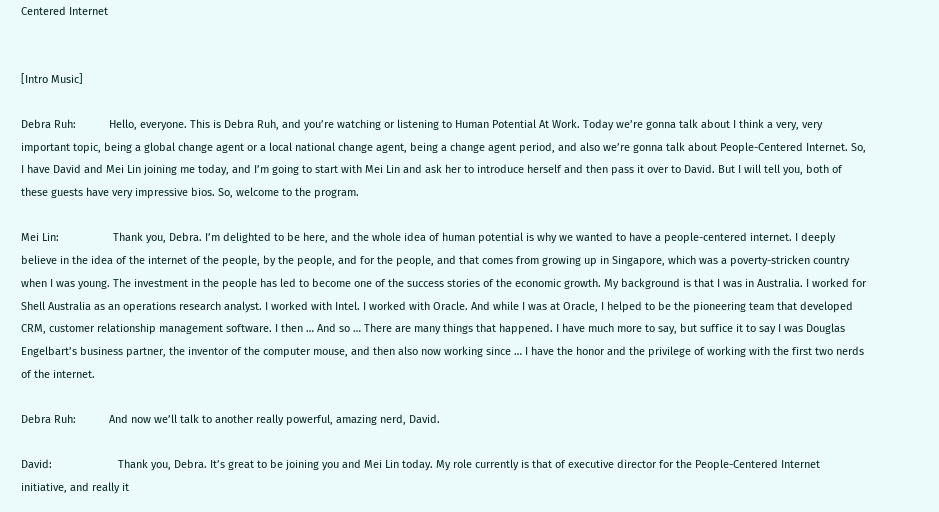Centered Internet


[Intro Music]

Debra Ruh:           Hello, everyone. This is Debra Ruh, and you’re watching or listening to Human Potential At Work. Today we’re gonna talk about I think a very, very important topic, being a global change agent or a local national change agent, being a change agent period, and also we’re gonna talk about People-Centered Internet. So, I have David and Mei Lin joining me today, and I’m going to start with Mei Lin and ask her to introduce herself and then pass it over to David. But I will tell you, both of these guests have very impressive bios. So, welcome to the program.

Mei Lin:                  Thank you, Debra. I’m delighted to be here, and the whole idea of human potential is why we wanted to have a people-centered internet. I deeply believe in the idea of the internet of the people, by the people, and for the people, and that comes from growing up in Singapore, which was a poverty-stricken country when I was young. The investment in the people has led to become one of the success stories of the economic growth. My background is that I was in Australia. I worked for Shell Australia as an operations research analyst. I worked with Intel. I worked with Oracle. And while I was at Oracle, I helped to be the pioneering team that developed CRM, customer relationship management software. I then … And so … There are many things that happened. I have much more to say, but suffice it to say I was Douglas Engelbart’s business partner, the inventor of the computer mouse, and then also now working since … I have the honor and the privilege of working with the first two nerds of the internet.

Debra Ruh:           And now we’ll talk to another really powerful, amazing nerd, David.

David:                      Thank you, Debra. It’s great to be joining you and Mei Lin today. My role currently is that of executive director for the People-Centered Internet initiative, and really it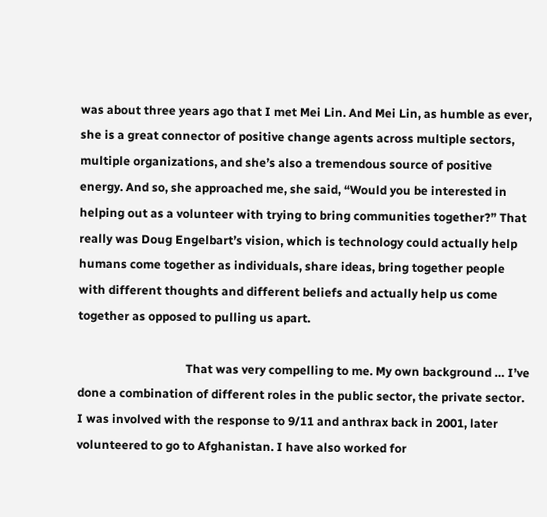was about three years ago that I met Mei Lin. And Mei Lin, as humble as ever, she is a great connector of positive change agents across multiple sectors, multiple organizations, and she’s also a tremendous source of positive energy. And so, she approached me, she said, “Would you be interested in helping out as a volunteer with trying to bring communities together?” That really was Doug Engelbart’s vision, which is technology could actually help humans come together as individuals, share ideas, bring together people with different thoughts and different beliefs and actually help us come together as opposed to pulling us apart.

                                    That was very compelling to me. My own background … I’ve done a combination of different roles in the public sector, the private sector. I was involved with the response to 9/11 and anthrax back in 2001, later volunteered to go to Afghanistan. I have also worked for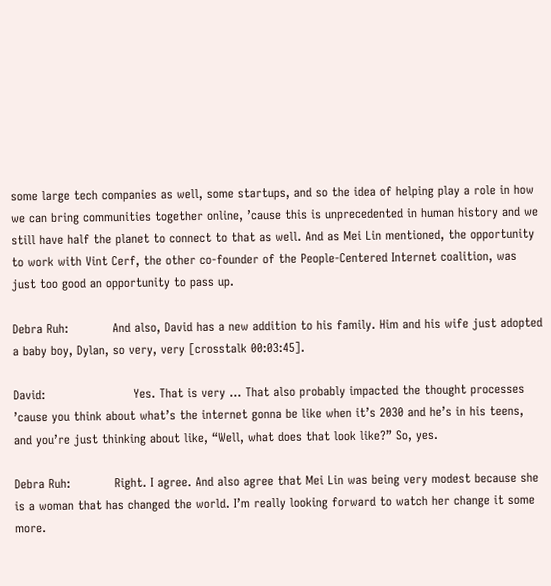some large tech companies as well, some startups, and so the idea of helping play a role in how we can bring communities together online, ’cause this is unprecedented in human history and we still have half the planet to connect to that as well. And as Mei Lin mentioned, the opportunity to work with Vint Cerf, the other co-founder of the People-Centered Internet coalition, was just too good an opportunity to pass up.

Debra Ruh:           And also, David has a new addition to his family. Him and his wife just adopted a baby boy, Dylan, so very, very [crosstalk 00:03:45].

David:                      Yes. That is very … That also probably impacted the thought processes ’cause you think about what’s the internet gonna be like when it’s 2030 and he’s in his teens, and you’re just thinking about like, “Well, what does that look like?” So, yes.

Debra Ruh:           Right. I agree. And also agree that Mei Lin was being very modest because she is a woman that has changed the world. I’m really looking forward to watch her change it some more.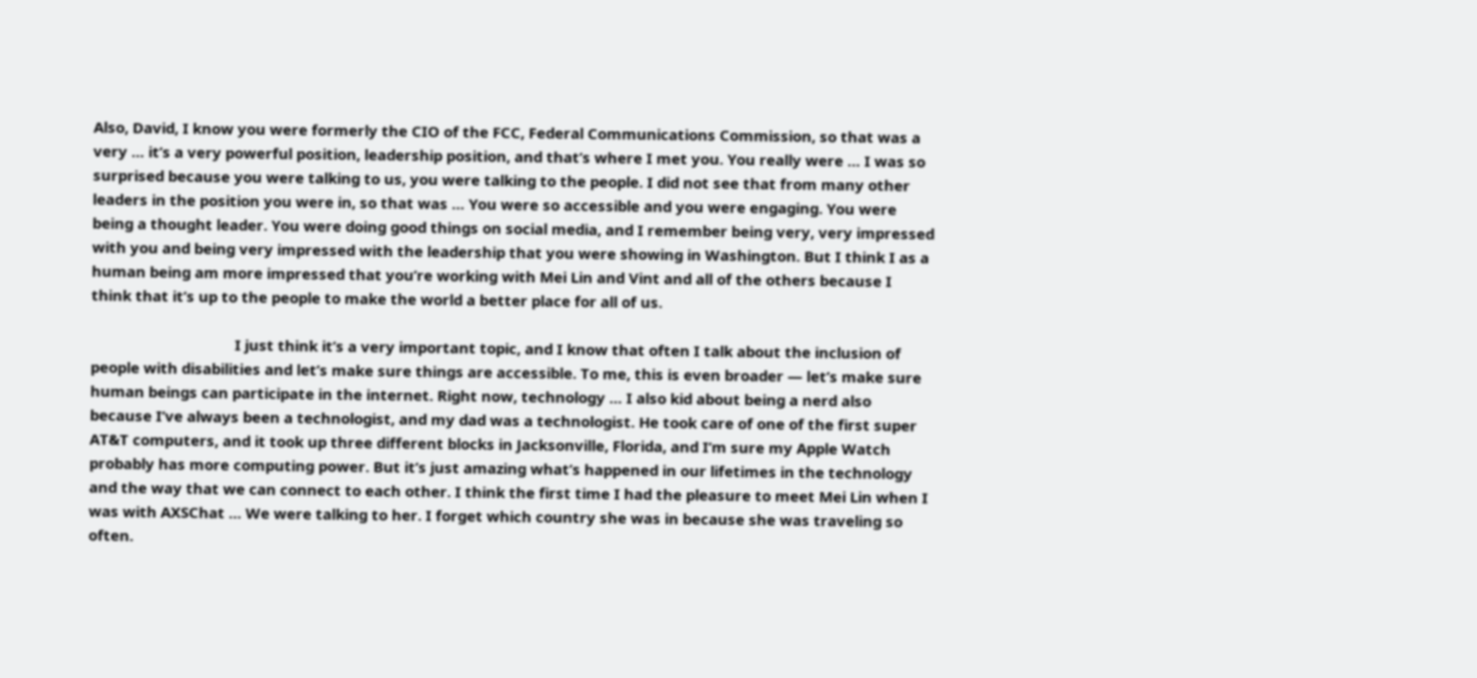Also, David, I know you were formerly the CIO of the FCC, Federal Communications Commission, so that was a very … it’s a very powerful position, leadership position, and that’s where I met you. You really were … I was so surprised because you were talking to us, you were talking to the people. I did not see that from many other leaders in the position you were in, so that was … You were so accessible and you were engaging. You were being a thought leader. You were doing good things on social media, and I remember being very, very impressed with you and being very impressed with the leadership that you were showing in Washington. But I think I as a human being am more impressed that you’re working with Mei Lin and Vint and all of the others because I think that it’s up to the people to make the world a better place for all of us.

                                    I just think it’s a very important topic, and I know that often I talk about the inclusion of people with disabilities and let’s make sure things are accessible. To me, this is even broader — let’s make sure human beings can participate in the internet. Right now, technology … I also kid about being a nerd also because I’ve always been a technologist, and my dad was a technologist. He took care of one of the first super AT&T computers, and it took up three different blocks in Jacksonville, Florida, and I’m sure my Apple Watch probably has more computing power. But it’s just amazing what’s happened in our lifetimes in the technology and the way that we can connect to each other. I think the first time I had the pleasure to meet Mei Lin when I was with AXSChat … We were talking to her. I forget which country she was in because she was traveling so often.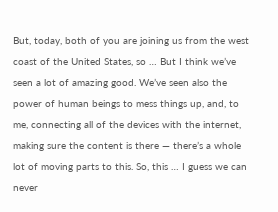But, today, both of you are joining us from the west coast of the United States, so … But I think we’ve seen a lot of amazing good. We’ve seen also the power of human beings to mess things up, and, to me, connecting all of the devices with the internet, making sure the content is there — there’s a whole lot of moving parts to this. So, this … I guess we can never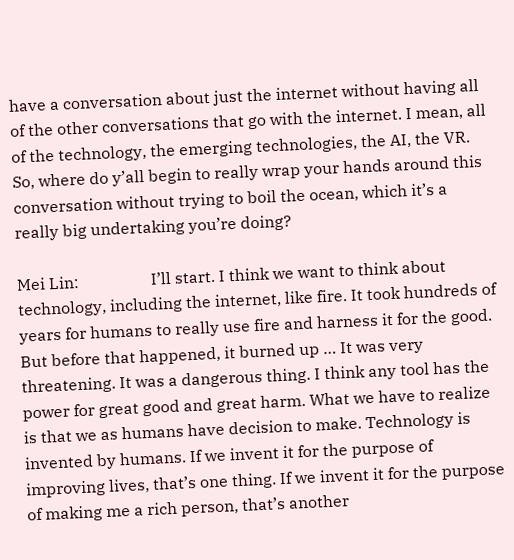have a conversation about just the internet without having all of the other conversations that go with the internet. I mean, all of the technology, the emerging technologies, the AI, the VR. So, where do y’all begin to really wrap your hands around this conversation without trying to boil the ocean, which it’s a really big undertaking you’re doing?

Mei Lin:                  I’ll start. I think we want to think about technology, including the internet, like fire. It took hundreds of years for humans to really use fire and harness it for the good. But before that happened, it burned up … It was very threatening. It was a dangerous thing. I think any tool has the power for great good and great harm. What we have to realize is that we as humans have decision to make. Technology is invented by humans. If we invent it for the purpose of improving lives, that’s one thing. If we invent it for the purpose of making me a rich person, that’s another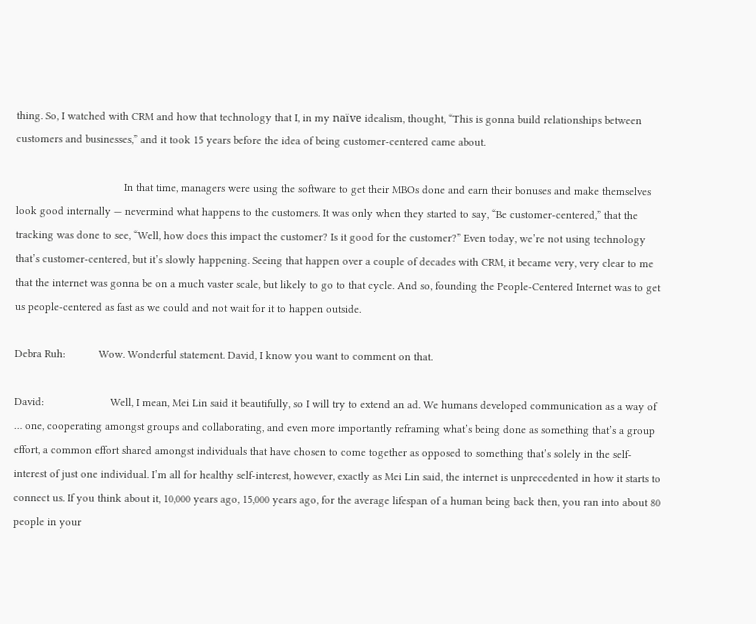thing. So, I watched with CRM and how that technology that I, in my naïve idealism, thought, “This is gonna build relationships between customers and businesses,” and it took 15 years before the idea of being customer-centered came about.

                                    In that time, managers were using the software to get their MBOs done and earn their bonuses and make themselves look good internally — nevermind what happens to the customers. It was only when they started to say, “Be customer-centered,” that the tracking was done to see, “Well, how does this impact the customer? Is it good for the customer?” Even today, we’re not using technology that’s customer-centered, but it’s slowly happening. Seeing that happen over a couple of decades with CRM, it became very, very clear to me that the internet was gonna be on a much vaster scale, but likely to go to that cycle. And so, founding the People-Centered Internet was to get us people-centered as fast as we could and not wait for it to happen outside.

Debra Ruh:           Wow. Wonderful statement. David, I know you want to comment on that.

David:                      Well, I mean, Mei Lin said it beautifully, so I will try to extend an ad. We humans developed communication as a way of … one, cooperating amongst groups and collaborating, and even more importantly reframing what’s being done as something that’s a group effort, a common effort shared amongst individuals that have chosen to come together as opposed to something that’s solely in the self-interest of just one individual. I’m all for healthy self-interest, however, exactly as Mei Lin said, the internet is unprecedented in how it starts to connect us. If you think about it, 10,000 years ago, 15,000 years ago, for the average lifespan of a human being back then, you ran into about 80 people in your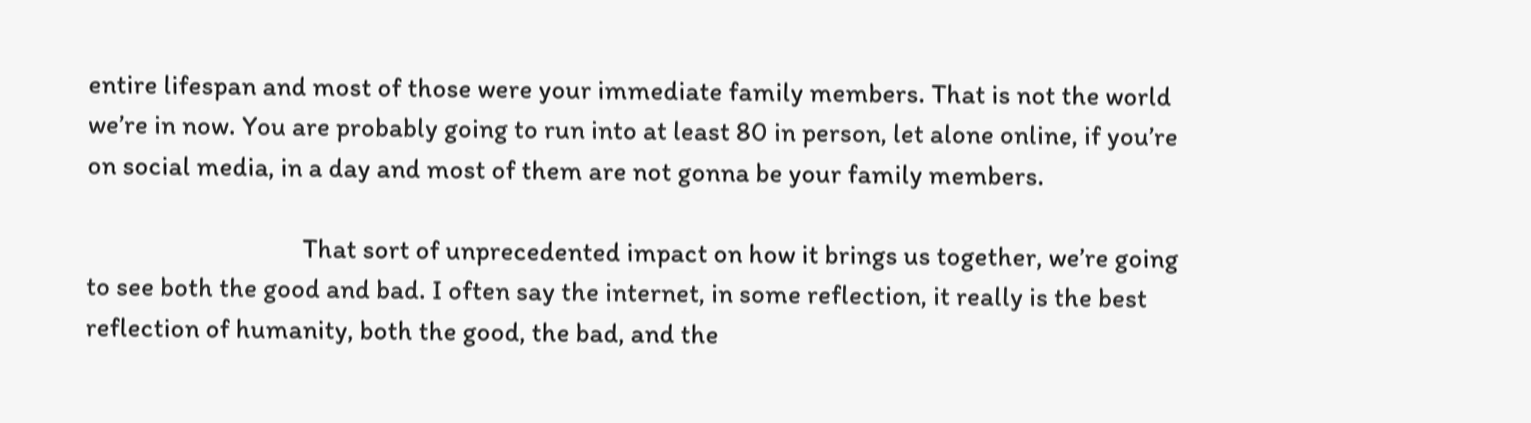entire lifespan and most of those were your immediate family members. That is not the world we’re in now. You are probably going to run into at least 80 in person, let alone online, if you’re on social media, in a day and most of them are not gonna be your family members.

                                    That sort of unprecedented impact on how it brings us together, we’re going to see both the good and bad. I often say the internet, in some reflection, it really is the best reflection of humanity, both the good, the bad, and the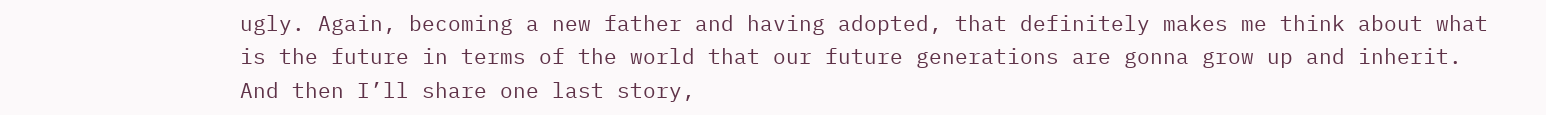ugly. Again, becoming a new father and having adopted, that definitely makes me think about what is the future in terms of the world that our future generations are gonna grow up and inherit. And then I’ll share one last story,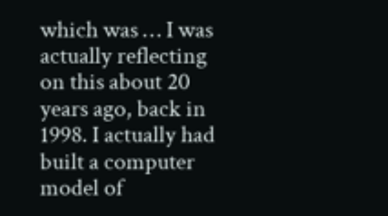which was … I was actually reflecting on this about 20 years ago, back in 1998. I actually had built a computer model of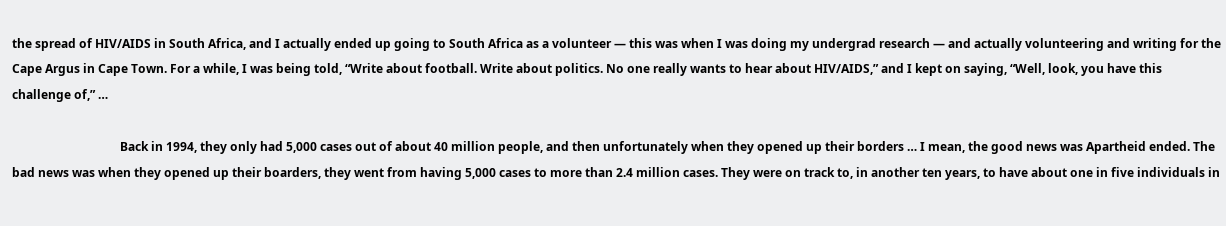the spread of HIV/AIDS in South Africa, and I actually ended up going to South Africa as a volunteer — this was when I was doing my undergrad research — and actually volunteering and writing for the Cape Argus in Cape Town. For a while, I was being told, “Write about football. Write about politics. No one really wants to hear about HIV/AIDS,” and I kept on saying, “Well, look, you have this challenge of,” …

                                    Back in 1994, they only had 5,000 cases out of about 40 million people, and then unfortunately when they opened up their borders … I mean, the good news was Apartheid ended. The bad news was when they opened up their boarders, they went from having 5,000 cases to more than 2.4 million cases. They were on track to, in another ten years, to have about one in five individuals in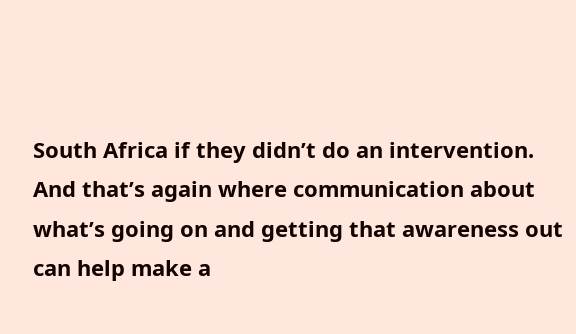South Africa if they didn’t do an intervention. And that’s again where communication about what’s going on and getting that awareness out can help make a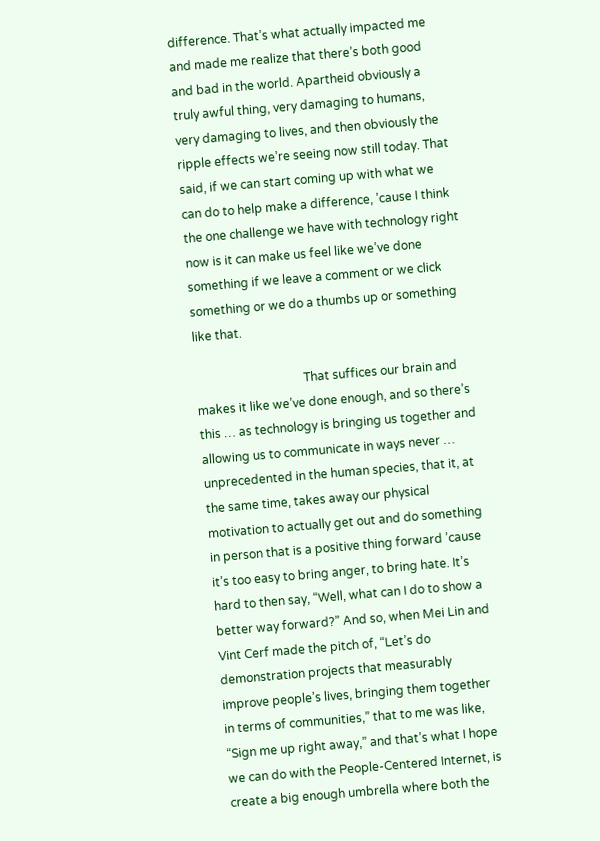difference. That’s what actually impacted me and made me realize that there’s both good and bad in the world. Apartheid obviously a truly awful thing, very damaging to humans, very damaging to lives, and then obviously the ripple effects we’re seeing now still today. That said, if we can start coming up with what we can do to help make a difference, ’cause I think the one challenge we have with technology right now is it can make us feel like we’ve done something if we leave a comment or we click something or we do a thumbs up or something like that.

                                    That suffices our brain and makes it like we’ve done enough, and so there’s this … as technology is bringing us together and allowing us to communicate in ways never … unprecedented in the human species, that it, at the same time, takes away our physical motivation to actually get out and do something in person that is a positive thing forward ’cause it’s too easy to bring anger, to bring hate. It’s hard to then say, “Well, what can I do to show a better way forward?” And so, when Mei Lin and Vint Cerf made the pitch of, “Let’s do demonstration projects that measurably improve people’s lives, bringing them together in terms of communities,” that to me was like, “Sign me up right away,” and that’s what I hope we can do with the People-Centered Internet, is create a big enough umbrella where both the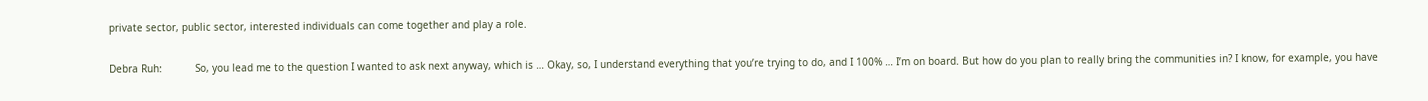private sector, public sector, interested individuals can come together and play a role.

Debra Ruh:           So, you lead me to the question I wanted to ask next anyway, which is … Okay, so, I understand everything that you’re trying to do, and I 100% … I’m on board. But how do you plan to really bring the communities in? I know, for example, you have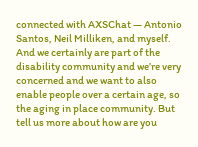connected with AXSChat — Antonio Santos, Neil Milliken, and myself. And we certainly are part of the disability community and we’re very concerned and we want to also enable people over a certain age, so the aging in place community. But tell us more about how are you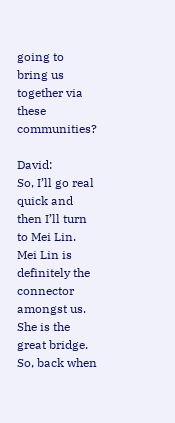going to bring us together via these communities?

David:                      So, I’ll go real quick and then I’ll turn to Mei Lin. Mei Lin is definitely the connector amongst us. She is the great bridge. So, back when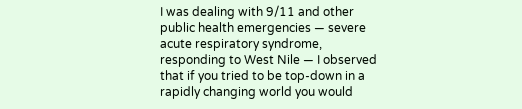I was dealing with 9/11 and other public health emergencies — severe acute respiratory syndrome, responding to West Nile — I observed that if you tried to be top-down in a rapidly changing world you would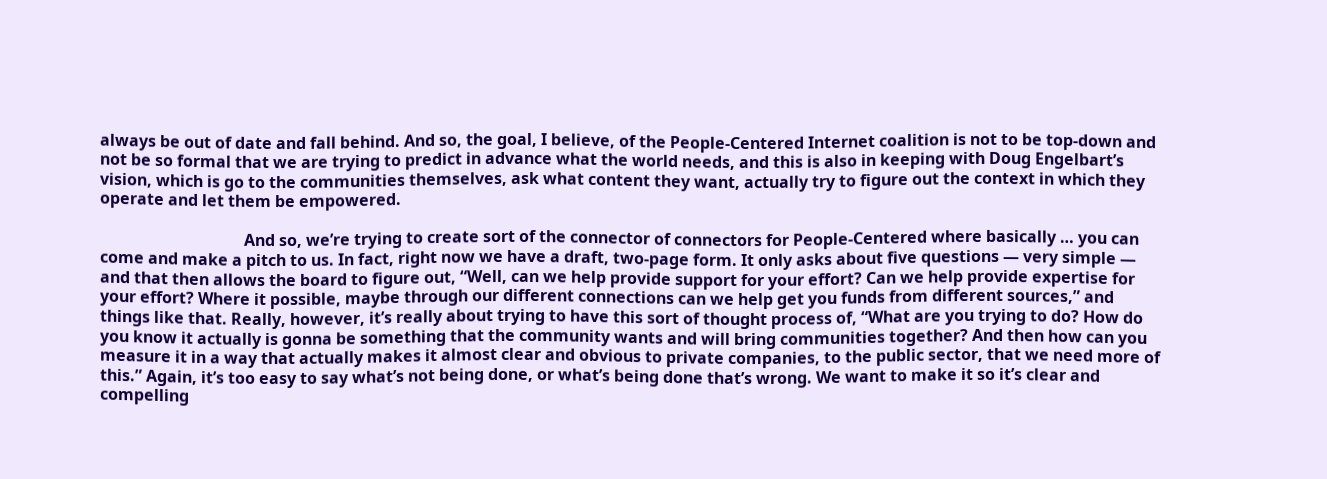always be out of date and fall behind. And so, the goal, I believe, of the People-Centered Internet coalition is not to be top-down and not be so formal that we are trying to predict in advance what the world needs, and this is also in keeping with Doug Engelbart’s vision, which is go to the communities themselves, ask what content they want, actually try to figure out the context in which they operate and let them be empowered.

                                    And so, we’re trying to create sort of the connector of connectors for People-Centered where basically … you can come and make a pitch to us. In fact, right now we have a draft, two-page form. It only asks about five questions — very simple — and that then allows the board to figure out, “Well, can we help provide support for your effort? Can we help provide expertise for your effort? Where it possible, maybe through our different connections can we help get you funds from different sources,” and things like that. Really, however, it’s really about trying to have this sort of thought process of, “What are you trying to do? How do you know it actually is gonna be something that the community wants and will bring communities together? And then how can you measure it in a way that actually makes it almost clear and obvious to private companies, to the public sector, that we need more of this.” Again, it’s too easy to say what’s not being done, or what’s being done that’s wrong. We want to make it so it’s clear and compelling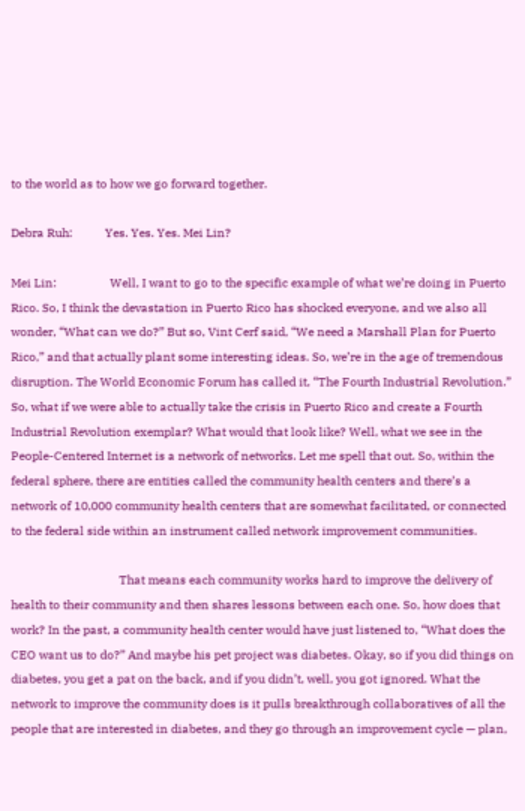to the world as to how we go forward together.

Debra Ruh:           Yes. Yes. Yes. Mei Lin?

Mei Lin:                  Well, I want to go to the specific example of what we’re doing in Puerto Rico. So, I think the devastation in Puerto Rico has shocked everyone, and we also all wonder, “What can we do?” But so, Vint Cerf said, “We need a Marshall Plan for Puerto Rico,” and that actually plant some interesting ideas. So, we’re in the age of tremendous disruption. The World Economic Forum has called it, “The Fourth Industrial Revolution.” So, what if we were able to actually take the crisis in Puerto Rico and create a Fourth Industrial Revolution exemplar? What would that look like? Well, what we see in the People-Centered Internet is a network of networks. Let me spell that out. So, within the federal sphere, there are entities called the community health centers and there’s a network of 10,000 community health centers that are somewhat facilitated, or connected to the federal side within an instrument called network improvement communities.

                                    That means each community works hard to improve the delivery of health to their community and then shares lessons between each one. So, how does that work? In the past, a community health center would have just listened to, “What does the CEO want us to do?” And maybe his pet project was diabetes. Okay, so if you did things on diabetes, you get a pat on the back, and if you didn’t, well, you got ignored. What the network to improve the community does is it pulls breakthrough collaboratives of all the people that are interested in diabetes, and they go through an improvement cycle — plan,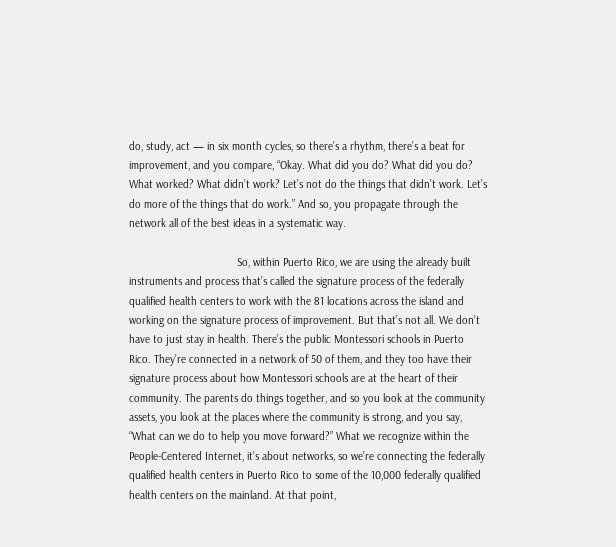do, study, act — in six month cycles, so there’s a rhythm, there’s a beat for improvement, and you compare, “Okay. What did you do? What did you do? What worked? What didn’t work? Let’s not do the things that didn’t work. Let’s do more of the things that do work.” And so, you propagate through the network all of the best ideas in a systematic way.

                                    So, within Puerto Rico, we are using the already built instruments and process that’s called the signature process of the federally qualified health centers to work with the 81 locations across the island and working on the signature process of improvement. But that’s not all. We don’t have to just stay in health. There’s the public Montessori schools in Puerto Rico. They’re connected in a network of 50 of them, and they too have their signature process about how Montessori schools are at the heart of their community. The parents do things together, and so you look at the community assets, you look at the places where the community is strong, and you say, “What can we do to help you move forward?” What we recognize within the People-Centered Internet, it’s about networks, so we’re connecting the federally qualified health centers in Puerto Rico to some of the 10,000 federally qualified health centers on the mainland. At that point,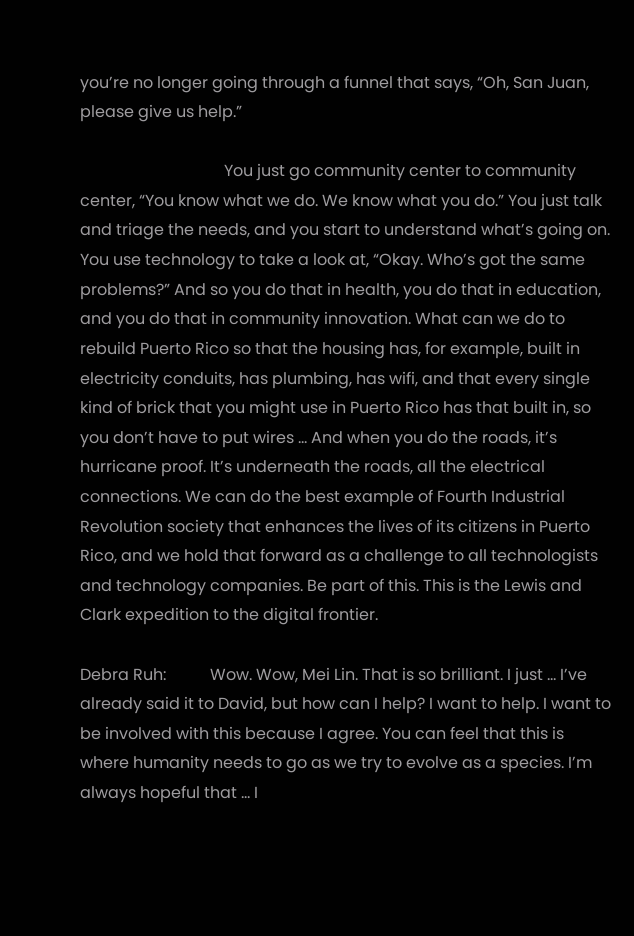you’re no longer going through a funnel that says, “Oh, San Juan, please give us help.”

                                    You just go community center to community center, “You know what we do. We know what you do.” You just talk and triage the needs, and you start to understand what’s going on. You use technology to take a look at, “Okay. Who’s got the same problems?” And so you do that in health, you do that in education, and you do that in community innovation. What can we do to rebuild Puerto Rico so that the housing has, for example, built in electricity conduits, has plumbing, has wifi, and that every single kind of brick that you might use in Puerto Rico has that built in, so you don’t have to put wires … And when you do the roads, it’s hurricane proof. It’s underneath the roads, all the electrical connections. We can do the best example of Fourth Industrial Revolution society that enhances the lives of its citizens in Puerto Rico, and we hold that forward as a challenge to all technologists and technology companies. Be part of this. This is the Lewis and Clark expedition to the digital frontier.

Debra Ruh:           Wow. Wow, Mei Lin. That is so brilliant. I just … I’ve already said it to David, but how can I help? I want to help. I want to be involved with this because I agree. You can feel that this is where humanity needs to go as we try to evolve as a species. I’m always hopeful that … I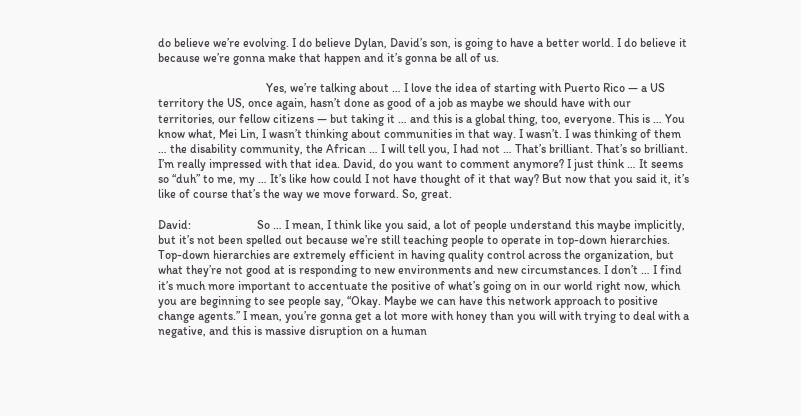do believe we’re evolving. I do believe Dylan, David’s son, is going to have a better world. I do believe it because we’re gonna make that happen and it’s gonna be all of us.

                                    Yes, we’re talking about … I love the idea of starting with Puerto Rico — a US territory the US, once again, hasn’t done as good of a job as maybe we should have with our territories, our fellow citizens — but taking it … and this is a global thing, too, everyone. This is … You know what, Mei Lin, I wasn’t thinking about communities in that way. I wasn’t. I was thinking of them … the disability community, the African … I will tell you, I had not … That’s brilliant. That’s so brilliant. I’m really impressed with that idea. David, do you want to comment anymore? I just think … It seems so “duh” to me, my … It’s like how could I not have thought of it that way? But now that you said it, it’s like of course that’s the way we move forward. So, great.

David:                      So … I mean, I think like you said, a lot of people understand this maybe implicitly, but it’s not been spelled out because we’re still teaching people to operate in top-down hierarchies. Top-down hierarchies are extremely efficient in having quality control across the organization, but what they’re not good at is responding to new environments and new circumstances. I don’t … I find it’s much more important to accentuate the positive of what’s going on in our world right now, which you are beginning to see people say, “Okay. Maybe we can have this network approach to positive change agents.” I mean, you’re gonna get a lot more with honey than you will with trying to deal with a negative, and this is massive disruption on a human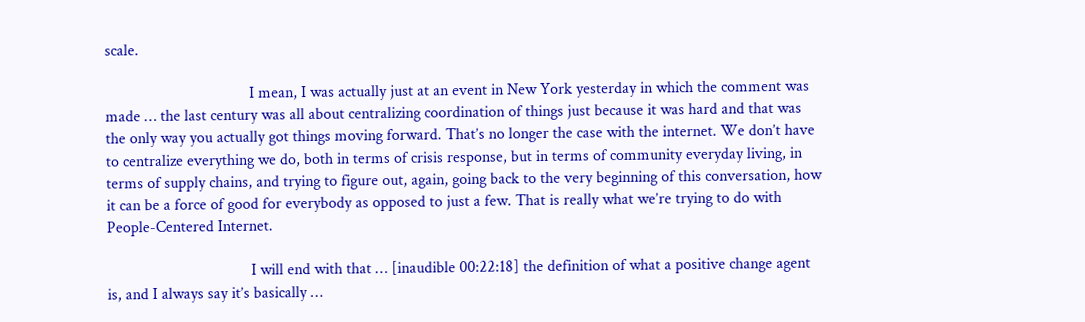scale.

                                    I mean, I was actually just at an event in New York yesterday in which the comment was made … the last century was all about centralizing coordination of things just because it was hard and that was the only way you actually got things moving forward. That’s no longer the case with the internet. We don’t have to centralize everything we do, both in terms of crisis response, but in terms of community everyday living, in terms of supply chains, and trying to figure out, again, going back to the very beginning of this conversation, how it can be a force of good for everybody as opposed to just a few. That is really what we’re trying to do with People-Centered Internet.

                                    I will end with that … [inaudible 00:22:18] the definition of what a positive change agent is, and I always say it’s basically …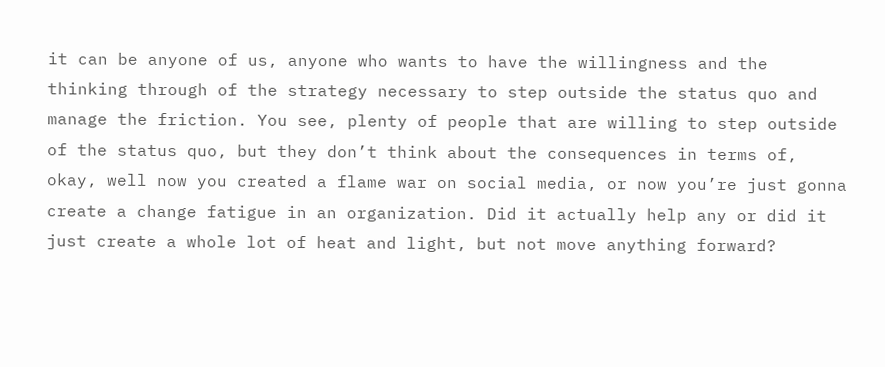it can be anyone of us, anyone who wants to have the willingness and the thinking through of the strategy necessary to step outside the status quo and manage the friction. You see, plenty of people that are willing to step outside of the status quo, but they don’t think about the consequences in terms of, okay, well now you created a flame war on social media, or now you’re just gonna create a change fatigue in an organization. Did it actually help any or did it just create a whole lot of heat and light, but not move anything forward?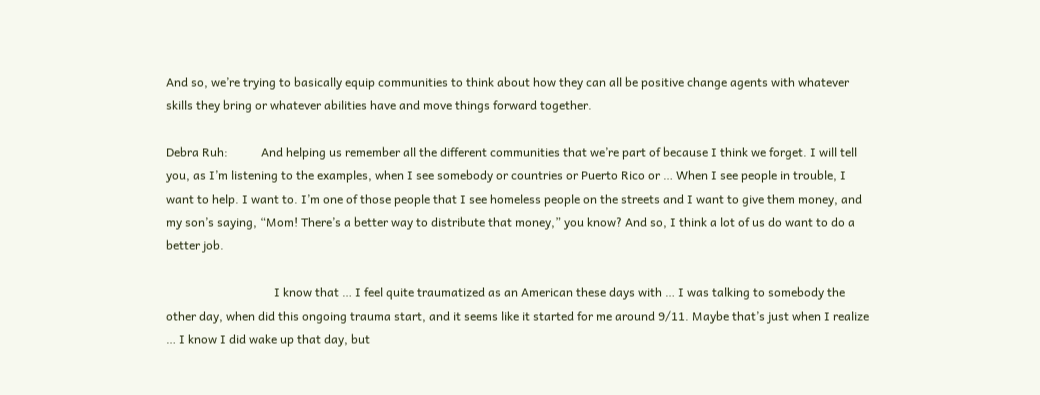And so, we’re trying to basically equip communities to think about how they can all be positive change agents with whatever skills they bring or whatever abilities have and move things forward together.

Debra Ruh:           And helping us remember all the different communities that we’re part of because I think we forget. I will tell you, as I’m listening to the examples, when I see somebody or countries or Puerto Rico or … When I see people in trouble, I want to help. I want to. I’m one of those people that I see homeless people on the streets and I want to give them money, and my son’s saying, “Mom! There’s a better way to distribute that money,” you know? And so, I think a lot of us do want to do a better job.

                                    I know that … I feel quite traumatized as an American these days with … I was talking to somebody the other day, when did this ongoing trauma start, and it seems like it started for me around 9/11. Maybe that’s just when I realize … I know I did wake up that day, but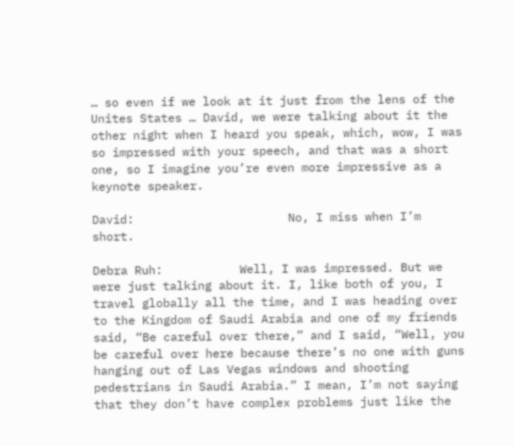… so even if we look at it just from the lens of the Unites States … David, we were talking about it the other night when I heard you speak, which, wow, I was so impressed with your speech, and that was a short one, so I imagine you’re even more impressive as a keynote speaker.

David:                      No, I miss when I’m short.

Debra Ruh:           Well, I was impressed. But we were just talking about it. I, like both of you, I travel globally all the time, and I was heading over to the Kingdom of Saudi Arabia and one of my friends said, “Be careful over there,” and I said, “Well, you be careful over here because there’s no one with guns hanging out of Las Vegas windows and shooting pedestrians in Saudi Arabia.” I mean, I’m not saying that they don’t have complex problems just like the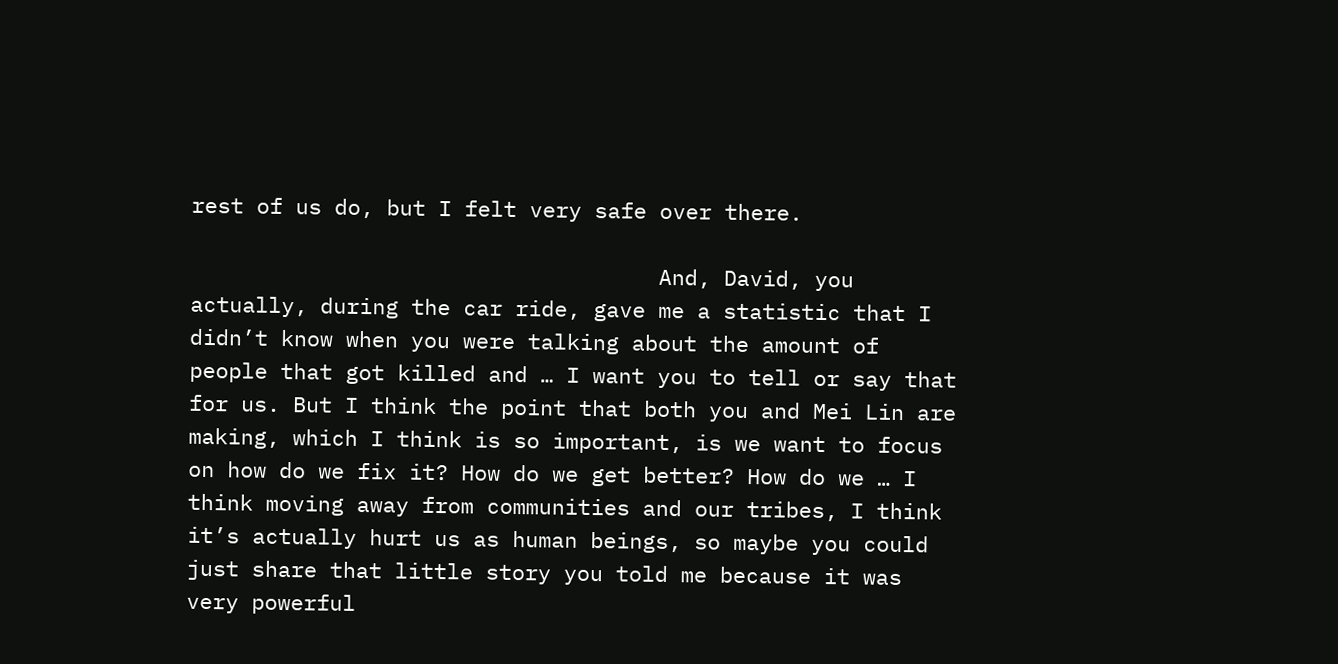rest of us do, but I felt very safe over there.

                                    And, David, you actually, during the car ride, gave me a statistic that I didn’t know when you were talking about the amount of people that got killed and … I want you to tell or say that for us. But I think the point that both you and Mei Lin are making, which I think is so important, is we want to focus on how do we fix it? How do we get better? How do we … I think moving away from communities and our tribes, I think it’s actually hurt us as human beings, so maybe you could just share that little story you told me because it was very powerful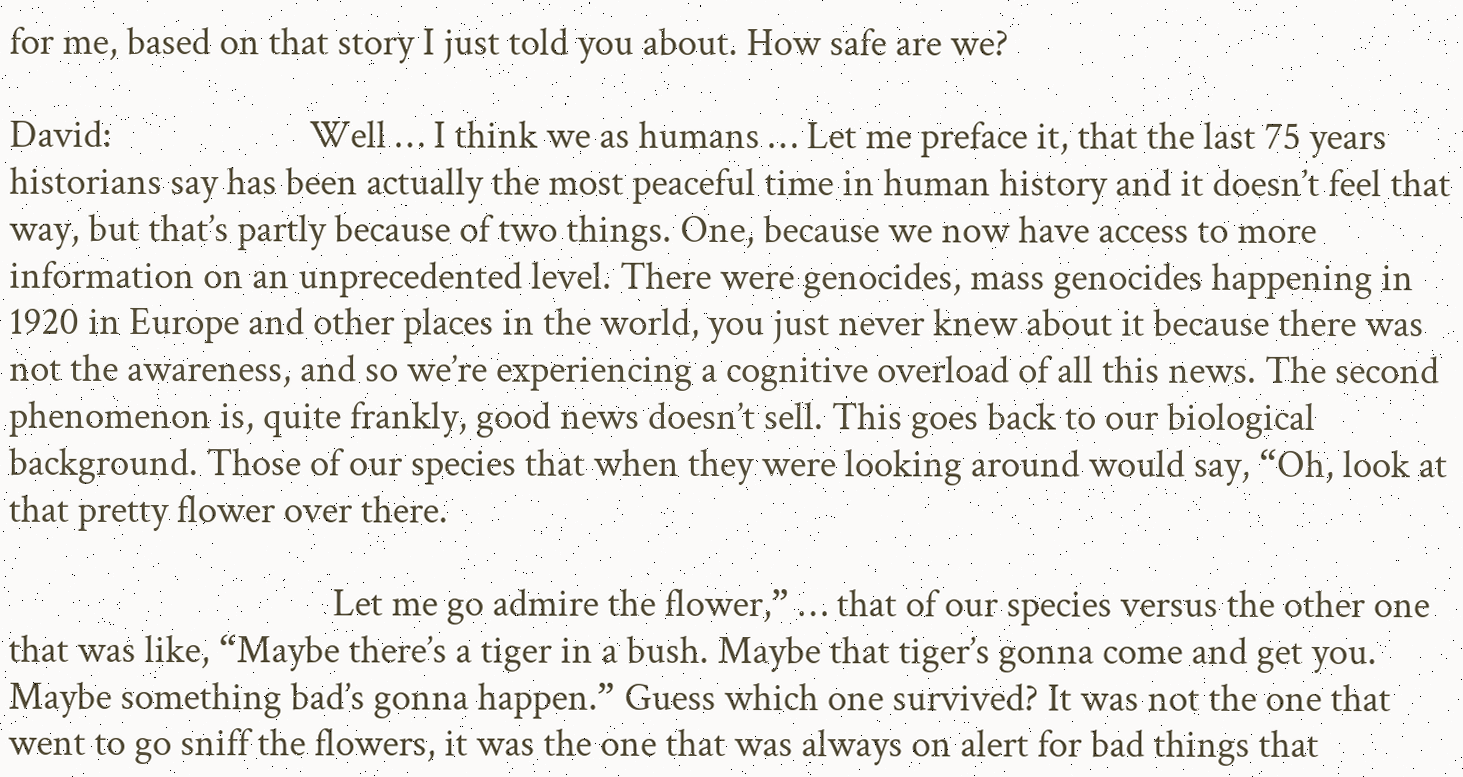for me, based on that story I just told you about. How safe are we?

David:                      Well … I think we as humans … Let me preface it, that the last 75 years historians say has been actually the most peaceful time in human history and it doesn’t feel that way, but that’s partly because of two things. One, because we now have access to more information on an unprecedented level. There were genocides, mass genocides happening in 1920 in Europe and other places in the world, you just never knew about it because there was not the awareness, and so we’re experiencing a cognitive overload of all this news. The second phenomenon is, quite frankly, good news doesn’t sell. This goes back to our biological background. Those of our species that when they were looking around would say, “Oh, look at that pretty flower over there.

                                    Let me go admire the flower,” … that of our species versus the other one that was like, “Maybe there’s a tiger in a bush. Maybe that tiger’s gonna come and get you. Maybe something bad’s gonna happen.” Guess which one survived? It was not the one that went to go sniff the flowers, it was the one that was always on alert for bad things that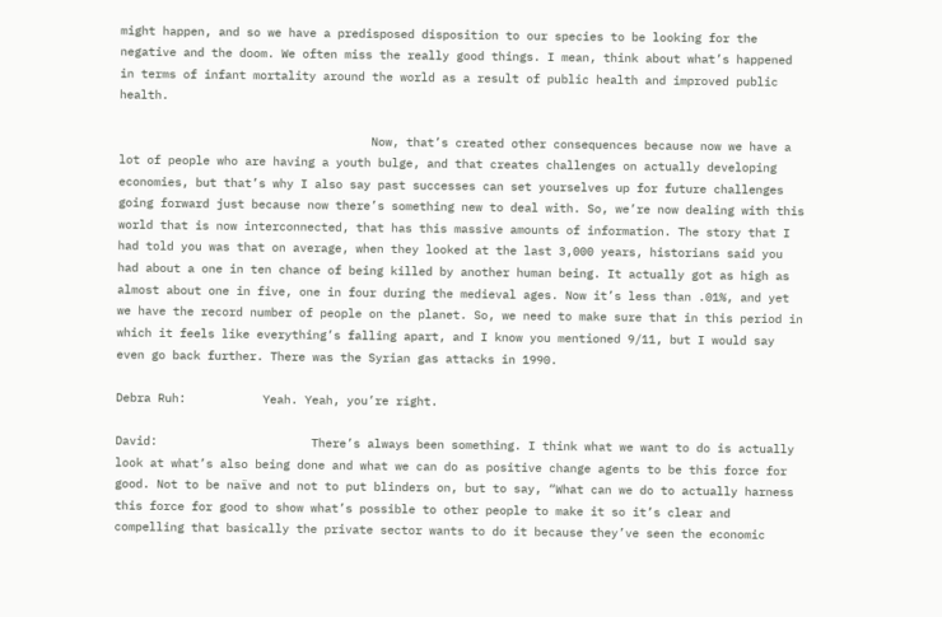might happen, and so we have a predisposed disposition to our species to be looking for the negative and the doom. We often miss the really good things. I mean, think about what’s happened in terms of infant mortality around the world as a result of public health and improved public health.

                                    Now, that’s created other consequences because now we have a lot of people who are having a youth bulge, and that creates challenges on actually developing economies, but that’s why I also say past successes can set yourselves up for future challenges going forward just because now there’s something new to deal with. So, we’re now dealing with this world that is now interconnected, that has this massive amounts of information. The story that I had told you was that on average, when they looked at the last 3,000 years, historians said you had about a one in ten chance of being killed by another human being. It actually got as high as almost about one in five, one in four during the medieval ages. Now it’s less than .01%, and yet we have the record number of people on the planet. So, we need to make sure that in this period in which it feels like everything’s falling apart, and I know you mentioned 9/11, but I would say even go back further. There was the Syrian gas attacks in 1990.

Debra Ruh:           Yeah. Yeah, you’re right.

David:                      There’s always been something. I think what we want to do is actually look at what’s also being done and what we can do as positive change agents to be this force for good. Not to be naïve and not to put blinders on, but to say, “What can we do to actually harness this force for good to show what’s possible to other people to make it so it’s clear and compelling that basically the private sector wants to do it because they’ve seen the economic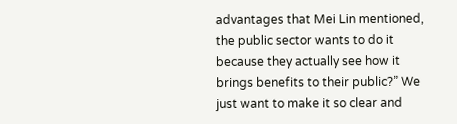advantages that Mei Lin mentioned, the public sector wants to do it because they actually see how it brings benefits to their public?” We just want to make it so clear and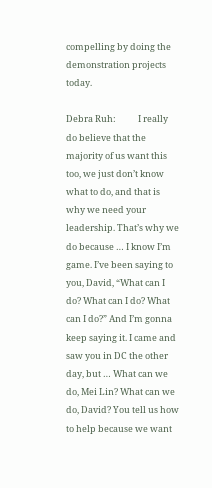compelling by doing the demonstration projects today.

Debra Ruh:           I really do believe that the majority of us want this too, we just don’t know what to do, and that is why we need your leadership. That’s why we do because … I know I’m game. I’ve been saying to you, David, “What can I do? What can I do? What can I do?” And I’m gonna keep saying it. I came and saw you in DC the other day, but … What can we do, Mei Lin? What can we do, David? You tell us how to help because we want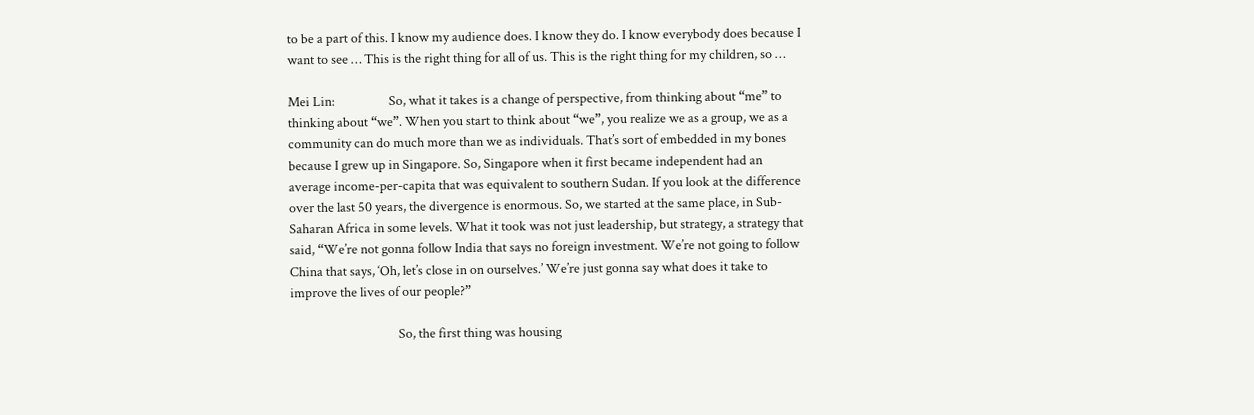to be a part of this. I know my audience does. I know they do. I know everybody does because I want to see … This is the right thing for all of us. This is the right thing for my children, so …

Mei Lin:                  So, what it takes is a change of perspective, from thinking about “me” to thinking about “we”. When you start to think about “we”, you realize we as a group, we as a community can do much more than we as individuals. That’s sort of embedded in my bones because I grew up in Singapore. So, Singapore when it first became independent had an average income-per-capita that was equivalent to southern Sudan. If you look at the difference over the last 50 years, the divergence is enormous. So, we started at the same place, in Sub-Saharan Africa in some levels. What it took was not just leadership, but strategy, a strategy that said, “We’re not gonna follow India that says no foreign investment. We’re not going to follow China that says, ‘Oh, let’s close in on ourselves.’ We’re just gonna say what does it take to improve the lives of our people?”

                                    So, the first thing was housing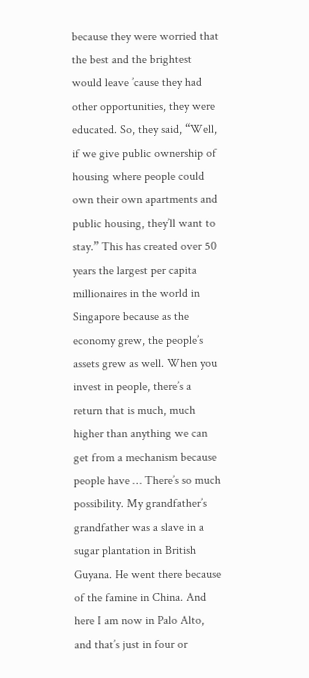because they were worried that the best and the brightest would leave ’cause they had other opportunities, they were educated. So, they said, “Well, if we give public ownership of housing where people could own their own apartments and public housing, they’ll want to stay.” This has created over 50 years the largest per capita millionaires in the world in Singapore because as the economy grew, the people’s assets grew as well. When you invest in people, there’s a return that is much, much higher than anything we can get from a mechanism because people have … There’s so much possibility. My grandfather’s grandfather was a slave in a sugar plantation in British Guyana. He went there because of the famine in China. And here I am now in Palo Alto, and that’s just in four or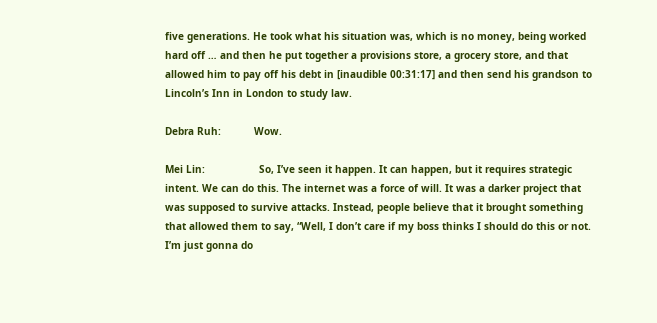five generations. He took what his situation was, which is no money, being worked hard off … and then he put together a provisions store, a grocery store, and that allowed him to pay off his debt in [inaudible 00:31:17] and then send his grandson to Lincoln’s Inn in London to study law.

Debra Ruh:           Wow.

Mei Lin:                  So, I’ve seen it happen. It can happen, but it requires strategic intent. We can do this. The internet was a force of will. It was a darker project that was supposed to survive attacks. Instead, people believe that it brought something that allowed them to say, “Well, I don’t care if my boss thinks I should do this or not. I’m just gonna do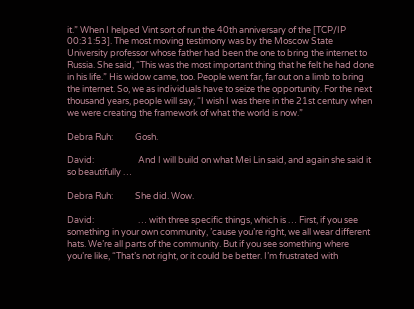it.” When I helped Vint sort of run the 40th anniversary of the [TCP/IP 00:31:53]. The most moving testimony was by the Moscow State University professor whose father had been the one to bring the internet to Russia. She said, “This was the most important thing that he felt he had done in his life.” His widow came, too. People went far, far out on a limb to bring the internet. So, we as individuals have to seize the opportunity. For the next thousand years, people will say, “I wish I was there in the 21st century when we were creating the framework of what the world is now.”

Debra Ruh:           Gosh.

David:                      And I will build on what Mei Lin said, and again she said it so beautifully …

Debra Ruh:           She did. Wow.

David:                      … with three specific things, which is … First, if you see something in your own community, ’cause you’re right, we all wear different hats. We’re all parts of the community. But if you see something where you’re like, “That’s not right, or it could be better. I’m frustrated with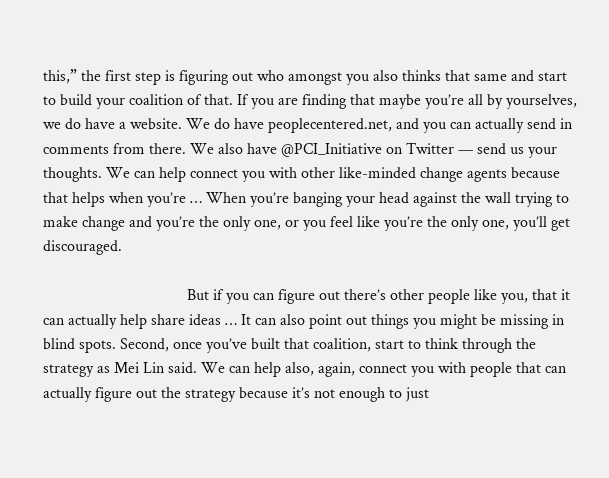this,” the first step is figuring out who amongst you also thinks that same and start to build your coalition of that. If you are finding that maybe you’re all by yourselves, we do have a website. We do have peoplecentered.net, and you can actually send in comments from there. We also have @PCI_Initiative on Twitter — send us your thoughts. We can help connect you with other like-minded change agents because that helps when you’re … When you’re banging your head against the wall trying to make change and you’re the only one, or you feel like you’re the only one, you’ll get discouraged.

                                    But if you can figure out there’s other people like you, that it can actually help share ideas … It can also point out things you might be missing in blind spots. Second, once you’ve built that coalition, start to think through the strategy as Mei Lin said. We can help also, again, connect you with people that can actually figure out the strategy because it’s not enough to just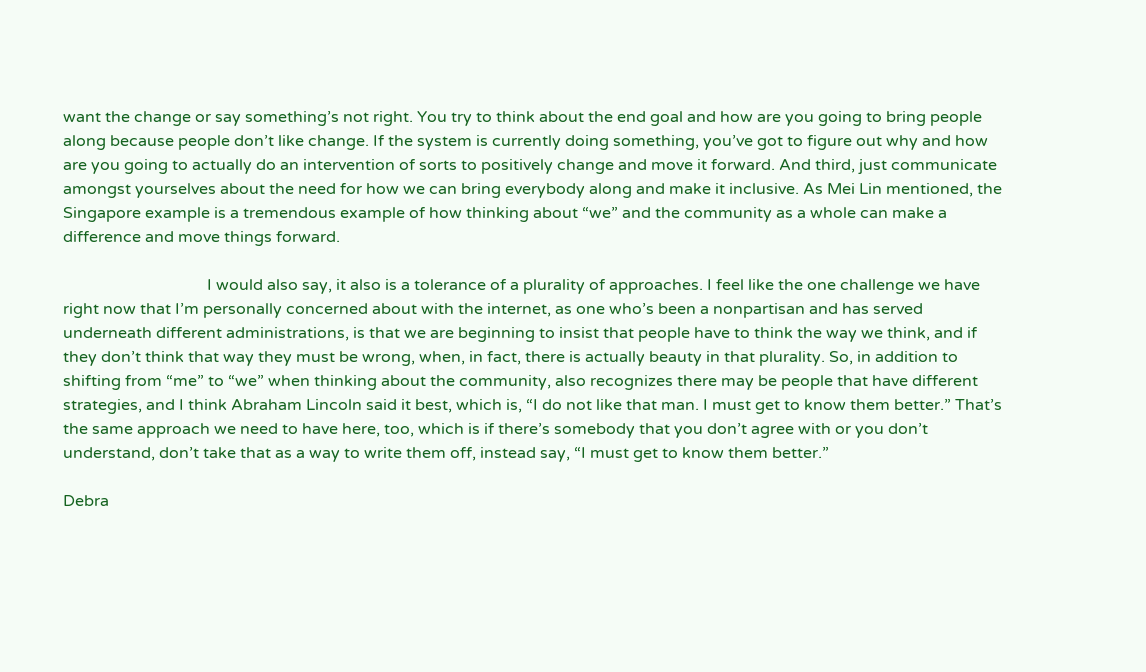want the change or say something’s not right. You try to think about the end goal and how are you going to bring people along because people don’t like change. If the system is currently doing something, you’ve got to figure out why and how are you going to actually do an intervention of sorts to positively change and move it forward. And third, just communicate amongst yourselves about the need for how we can bring everybody along and make it inclusive. As Mei Lin mentioned, the Singapore example is a tremendous example of how thinking about “we” and the community as a whole can make a difference and move things forward.

                                    I would also say, it also is a tolerance of a plurality of approaches. I feel like the one challenge we have right now that I’m personally concerned about with the internet, as one who’s been a nonpartisan and has served underneath different administrations, is that we are beginning to insist that people have to think the way we think, and if they don’t think that way they must be wrong, when, in fact, there is actually beauty in that plurality. So, in addition to shifting from “me” to “we” when thinking about the community, also recognizes there may be people that have different strategies, and I think Abraham Lincoln said it best, which is, “I do not like that man. I must get to know them better.” That’s the same approach we need to have here, too, which is if there’s somebody that you don’t agree with or you don’t understand, don’t take that as a way to write them off, instead say, “I must get to know them better.”

Debra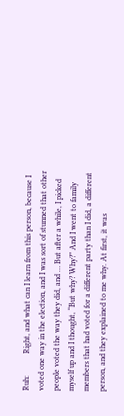Ruh:           Right, and what can I learn from this person, because I voted one way in the election, and I was sort of stunned that other people voted the way they did, and … But after a while, I picked myself up and I thought, “But why? Why?” And I went to family members that had voted for a different party than I did, a different person, and they explained to me why. At first, it was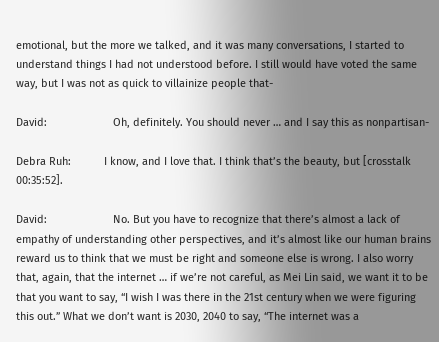emotional, but the more we talked, and it was many conversations, I started to understand things I had not understood before. I still would have voted the same way, but I was not as quick to villainize people that-

David:                      Oh, definitely. You should never … and I say this as nonpartisan-

Debra Ruh:           I know, and I love that. I think that’s the beauty, but [crosstalk 00:35:52].

David:                      No. But you have to recognize that there’s almost a lack of empathy of understanding other perspectives, and it’s almost like our human brains reward us to think that we must be right and someone else is wrong. I also worry that, again, that the internet … if we’re not careful, as Mei Lin said, we want it to be that you want to say, “I wish I was there in the 21st century when we were figuring this out.” What we don’t want is 2030, 2040 to say, “The internet was a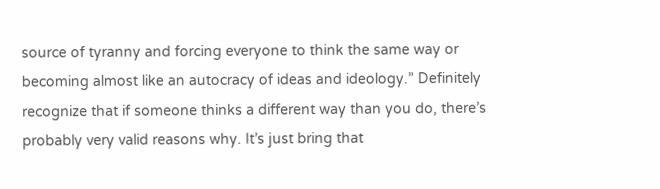source of tyranny and forcing everyone to think the same way or becoming almost like an autocracy of ideas and ideology.” Definitely recognize that if someone thinks a different way than you do, there’s probably very valid reasons why. It’s just bring that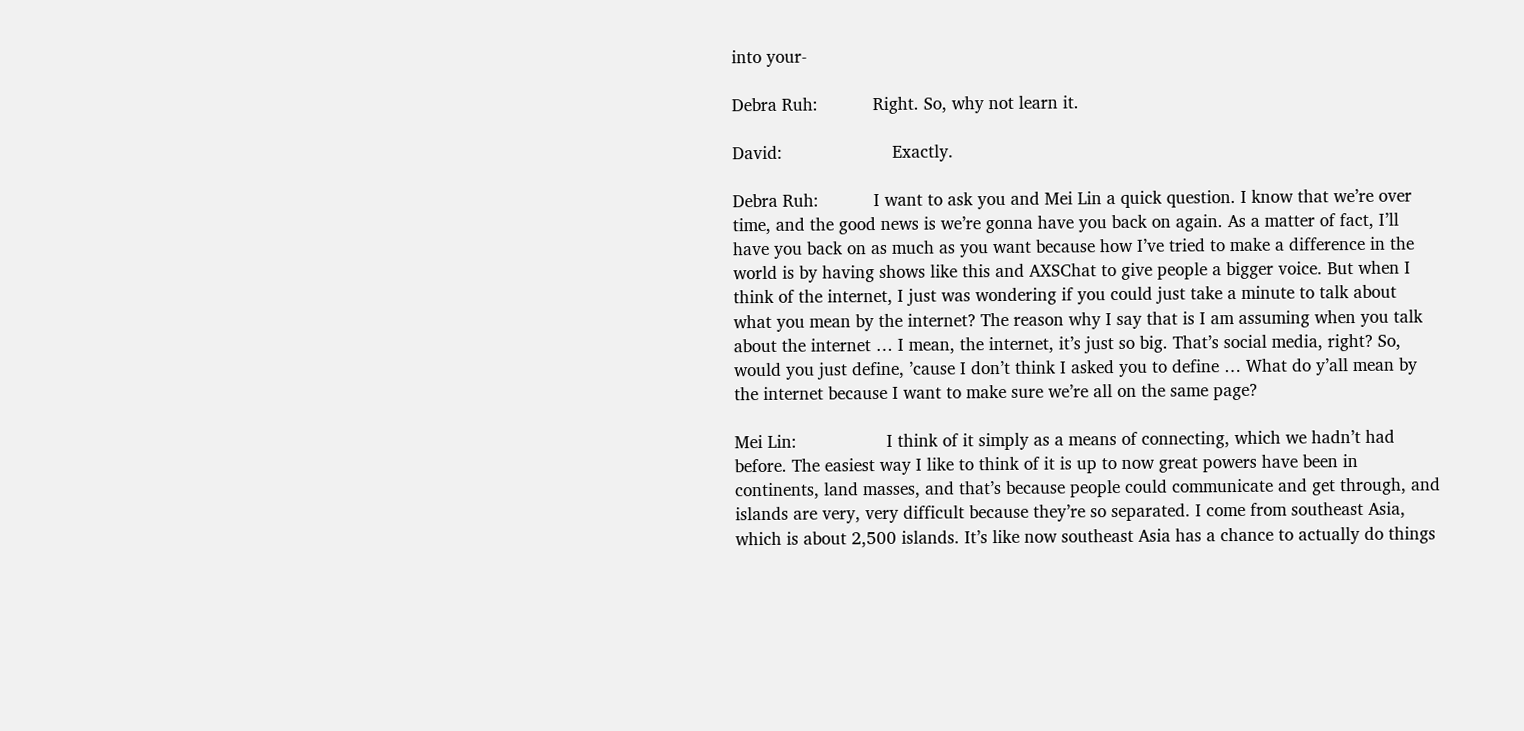into your-

Debra Ruh:           Right. So, why not learn it.

David:                      Exactly.

Debra Ruh:           I want to ask you and Mei Lin a quick question. I know that we’re over time, and the good news is we’re gonna have you back on again. As a matter of fact, I’ll have you back on as much as you want because how I’ve tried to make a difference in the world is by having shows like this and AXSChat to give people a bigger voice. But when I think of the internet, I just was wondering if you could just take a minute to talk about what you mean by the internet? The reason why I say that is I am assuming when you talk about the internet … I mean, the internet, it’s just so big. That’s social media, right? So, would you just define, ’cause I don’t think I asked you to define … What do y’all mean by the internet because I want to make sure we’re all on the same page?

Mei Lin:                  I think of it simply as a means of connecting, which we hadn’t had before. The easiest way I like to think of it is up to now great powers have been in continents, land masses, and that’s because people could communicate and get through, and islands are very, very difficult because they’re so separated. I come from southeast Asia, which is about 2,500 islands. It’s like now southeast Asia has a chance to actually do things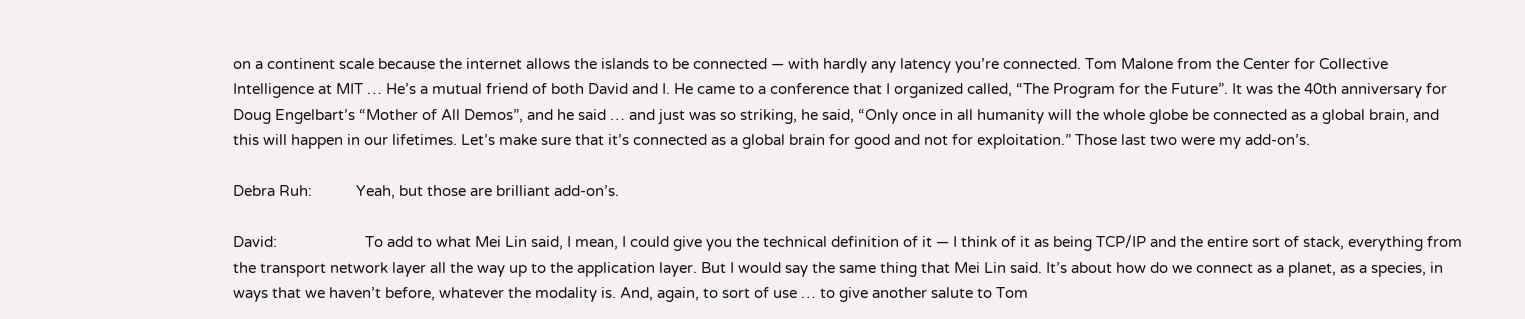on a continent scale because the internet allows the islands to be connected — with hardly any latency you’re connected. Tom Malone from the Center for Collective Intelligence at MIT … He’s a mutual friend of both David and I. He came to a conference that I organized called, “The Program for the Future”. It was the 40th anniversary for Doug Engelbart’s “Mother of All Demos”, and he said … and just was so striking, he said, “Only once in all humanity will the whole globe be connected as a global brain, and this will happen in our lifetimes. Let’s make sure that it’s connected as a global brain for good and not for exploitation.” Those last two were my add-on’s.

Debra Ruh:           Yeah, but those are brilliant add-on’s.

David:                      To add to what Mei Lin said, I mean, I could give you the technical definition of it — I think of it as being TCP/IP and the entire sort of stack, everything from the transport network layer all the way up to the application layer. But I would say the same thing that Mei Lin said. It’s about how do we connect as a planet, as a species, in ways that we haven’t before, whatever the modality is. And, again, to sort of use … to give another salute to Tom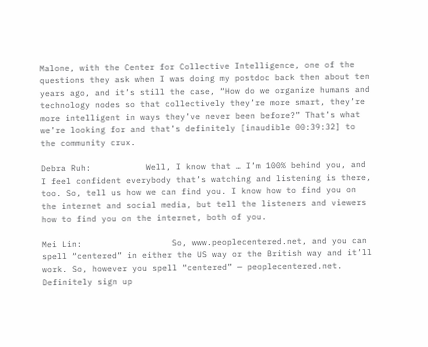Malone, with the Center for Collective Intelligence, one of the questions they ask when I was doing my postdoc back then about ten years ago, and it’s still the case, “How do we organize humans and technology nodes so that collectively they’re more smart, they’re more intelligent in ways they’ve never been before?” That’s what we’re looking for and that’s definitely [inaudible 00:39:32] to the community crux.

Debra Ruh:           Well, I know that … I’m 100% behind you, and I feel confident everybody that’s watching and listening is there, too. So, tell us how we can find you. I know how to find you on the internet and social media, but tell the listeners and viewers how to find you on the internet, both of you.

Mei Lin:                  So, www.peoplecentered.net, and you can spell “centered” in either the US way or the British way and it’ll work. So, however you spell “centered” — peoplecentered.net. Definitely sign up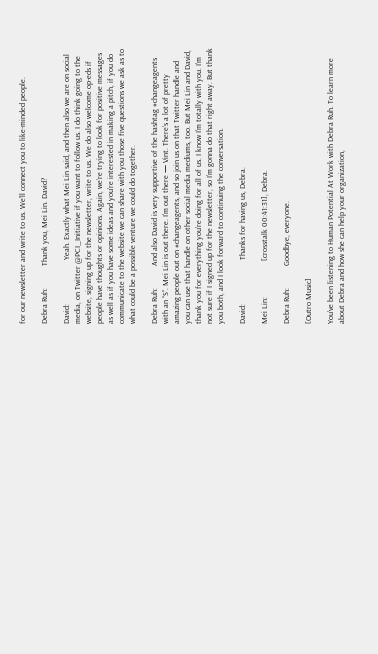for our newsletter and write to us. We’ll connect you to like-minded people.

Debra Ruh:           Thank you, Mei Lin. David?

David:                      Yeah. Exactly what Mei Lin said, and then also we are on social media, on Twitter @PCI_Initiative if you want to follow us. I do think going to the website, signing up for the newsletter, write to us. We do also welcome op-eds if people have thoughts or opinions. Again, we’re trying to look for positive messages as well as if you have some ideas and you’re interested in making a pitch, if you do communicate to the website we can share with you those five questions we ask as to what could be a possible venture we could do together.

Debra Ruh:           And also David is very supportive of the hashtag #changeagents with an “S”. Mei Lin is out there. I’m out there — Vint. There’s a lot of pretty amazing people out on #changeagents, and so join us on that Twitter handle and you can use that handle on other social media mediums, too. But Mei Lin and David, thank you for everything you’re doing for all of us. I know I’m totally with you. I’m not sure if I signed up for the newsletter, so I’m gonna do that right away. But thank you both, and I look forward to continuing the conversation.

David:                      Thanks for having us, Debra.

Mei Lin:                  [crosstalk 00:41:31], Debra.

Debra Ruh:           Goodbye, everyone.

[Outro Music]

You’ve been listening to Human Potential At Work with Debra Ruh. To learn more about Debra and how she can help your organization,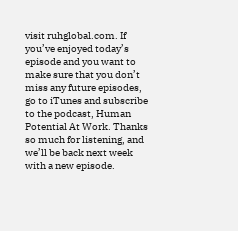visit ruhglobal.com. If you’ve enjoyed today’s episode and you want to make sure that you don’t miss any future episodes, go to iTunes and subscribe to the podcast, Human Potential At Work. Thanks so much for listening, and we’ll be back next week with a new episode.